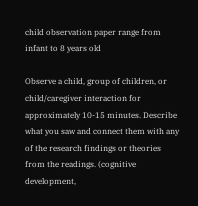child observation paper range from infant to 8 years old

Observe a child, group of children, or child/caregiver interaction for approximately 10-15 minutes. Describe what you saw and connect them with any of the research findings or theories from the readings. (cognitive development,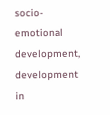socio-emotional development, development in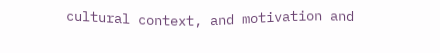cultural context, and motivation and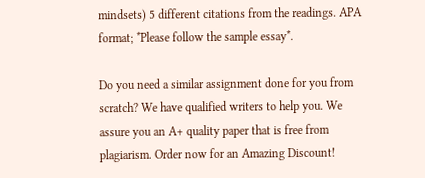mindsets) 5 different citations from the readings. APA format; *Please follow the sample essay*.

Do you need a similar assignment done for you from scratch? We have qualified writers to help you. We assure you an A+ quality paper that is free from plagiarism. Order now for an Amazing Discount!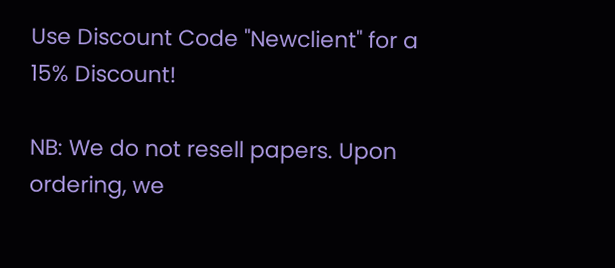Use Discount Code "Newclient" for a 15% Discount!

NB: We do not resell papers. Upon ordering, we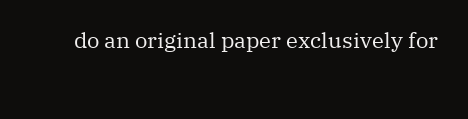do an original paper exclusively for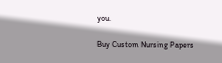you.

Buy Custom Nursing Papers